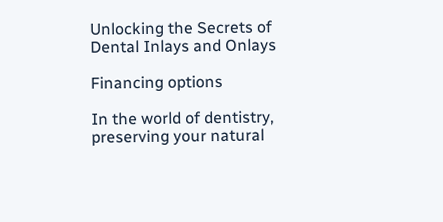Unlocking the Secrets of Dental Inlays and Onlays

Financing options

In the world of dentistry, preserving your natural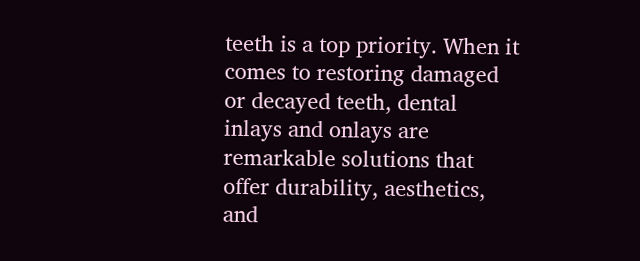teeth is a top priority. When it comes to restoring damaged or decayed teeth, dental inlays and onlays are remarkable solutions that offer durability, aesthetics, and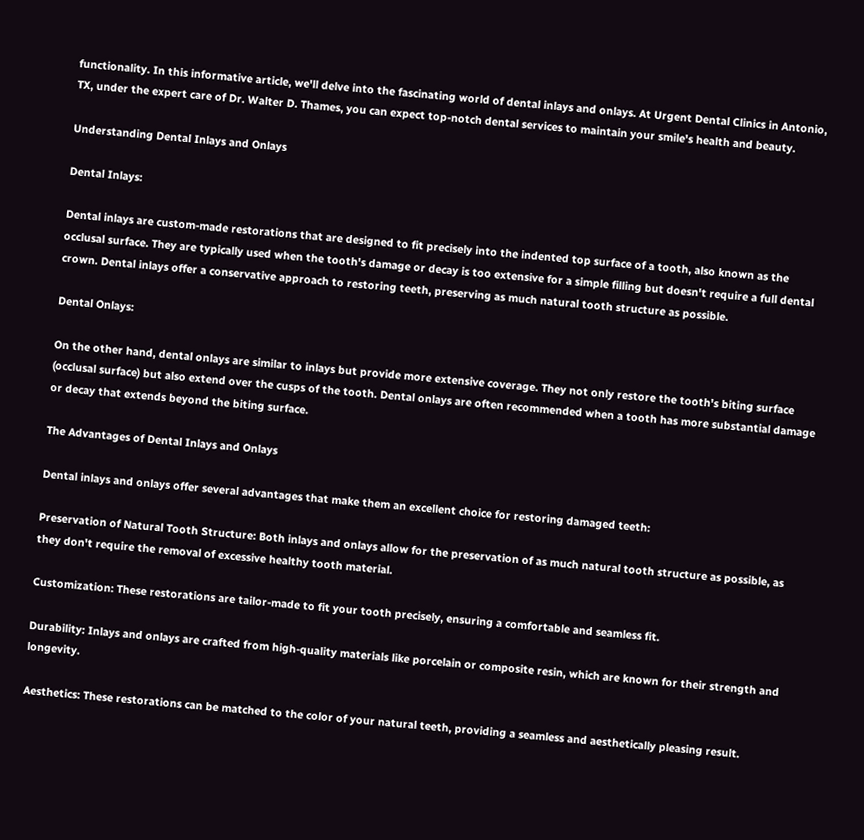functionality. In this informative article, we'll delve into the fascinating world of dental inlays and onlays. At Urgent Dental Clinics in Antonio, TX, under the expert care of Dr. Walter D. Thames, you can expect top-notch dental services to maintain your smile's health and beauty.

Understanding Dental Inlays and Onlays

Dental Inlays:

Dental inlays are custom-made restorations that are designed to fit precisely into the indented top surface of a tooth, also known as the occlusal surface. They are typically used when the tooth's damage or decay is too extensive for a simple filling but doesn't require a full dental crown. Dental inlays offer a conservative approach to restoring teeth, preserving as much natural tooth structure as possible.

Dental Onlays:

On the other hand, dental onlays are similar to inlays but provide more extensive coverage. They not only restore the tooth's biting surface (occlusal surface) but also extend over the cusps of the tooth. Dental onlays are often recommended when a tooth has more substantial damage or decay that extends beyond the biting surface.

The Advantages of Dental Inlays and Onlays

Dental inlays and onlays offer several advantages that make them an excellent choice for restoring damaged teeth:

Preservation of Natural Tooth Structure: Both inlays and onlays allow for the preservation of as much natural tooth structure as possible, as they don't require the removal of excessive healthy tooth material.

Customization: These restorations are tailor-made to fit your tooth precisely, ensuring a comfortable and seamless fit.

Durability: Inlays and onlays are crafted from high-quality materials like porcelain or composite resin, which are known for their strength and longevity.

Aesthetics: These restorations can be matched to the color of your natural teeth, providing a seamless and aesthetically pleasing result.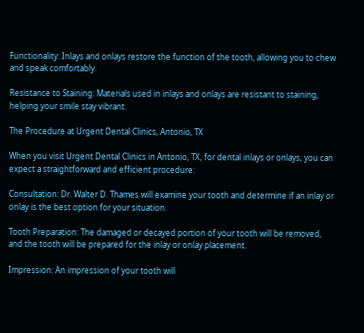Functionality: Inlays and onlays restore the function of the tooth, allowing you to chew and speak comfortably.

Resistance to Staining: Materials used in inlays and onlays are resistant to staining, helping your smile stay vibrant.

The Procedure at Urgent Dental Clinics, Antonio, TX

When you visit Urgent Dental Clinics in Antonio, TX, for dental inlays or onlays, you can expect a straightforward and efficient procedure:

Consultation: Dr. Walter D. Thames will examine your tooth and determine if an inlay or onlay is the best option for your situation.

Tooth Preparation: The damaged or decayed portion of your tooth will be removed, and the tooth will be prepared for the inlay or onlay placement.

Impression: An impression of your tooth will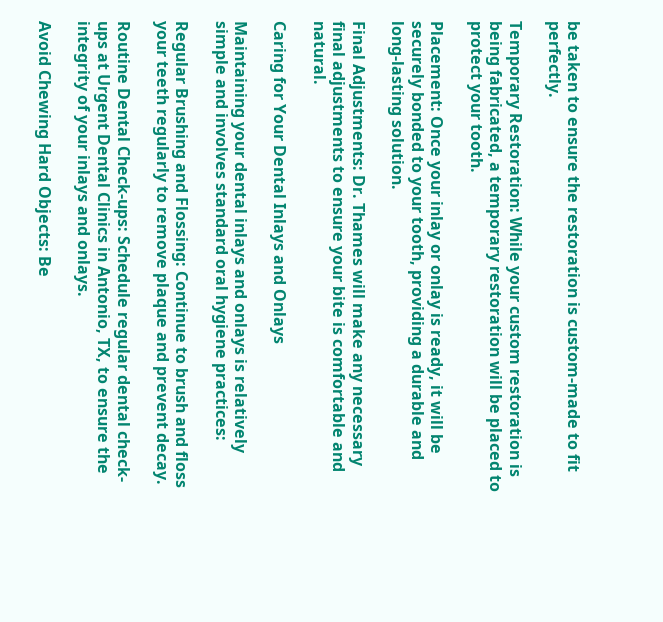be taken to ensure the restoration is custom-made to fit perfectly.

Temporary Restoration: While your custom restoration is being fabricated, a temporary restoration will be placed to protect your tooth.

Placement: Once your inlay or onlay is ready, it will be securely bonded to your tooth, providing a durable and long-lasting solution.

Final Adjustments: Dr. Thames will make any necessary final adjustments to ensure your bite is comfortable and natural.

Caring for Your Dental Inlays and Onlays

Maintaining your dental inlays and onlays is relatively simple and involves standard oral hygiene practices:

Regular Brushing and Flossing: Continue to brush and floss your teeth regularly to remove plaque and prevent decay.

Routine Dental Check-ups: Schedule regular dental check-ups at Urgent Dental Clinics in Antonio, TX, to ensure the integrity of your inlays and onlays.

Avoid Chewing Hard Objects: Be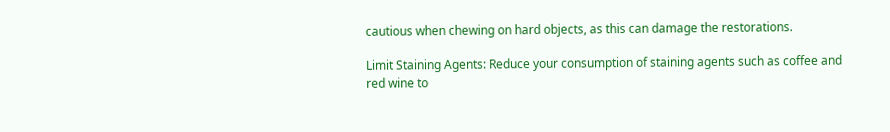cautious when chewing on hard objects, as this can damage the restorations.

Limit Staining Agents: Reduce your consumption of staining agents such as coffee and red wine to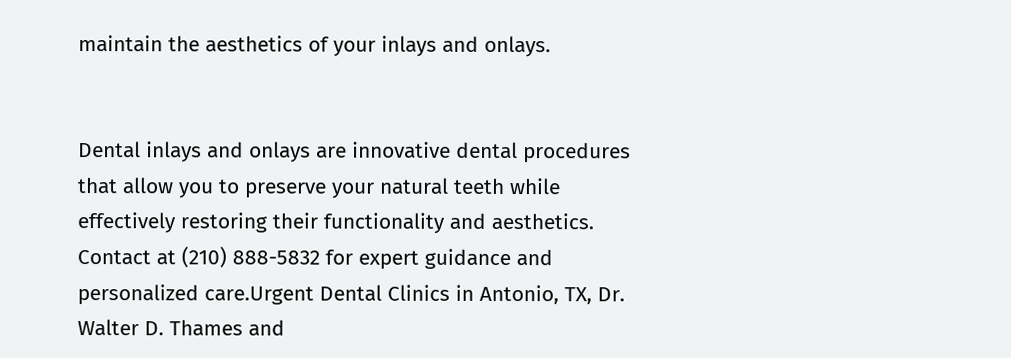maintain the aesthetics of your inlays and onlays.


Dental inlays and onlays are innovative dental procedures that allow you to preserve your natural teeth while effectively restoring their functionality and aesthetics. Contact at (210) 888-5832 for expert guidance and personalized care.Urgent Dental Clinics in Antonio, TX, Dr. Walter D. Thames and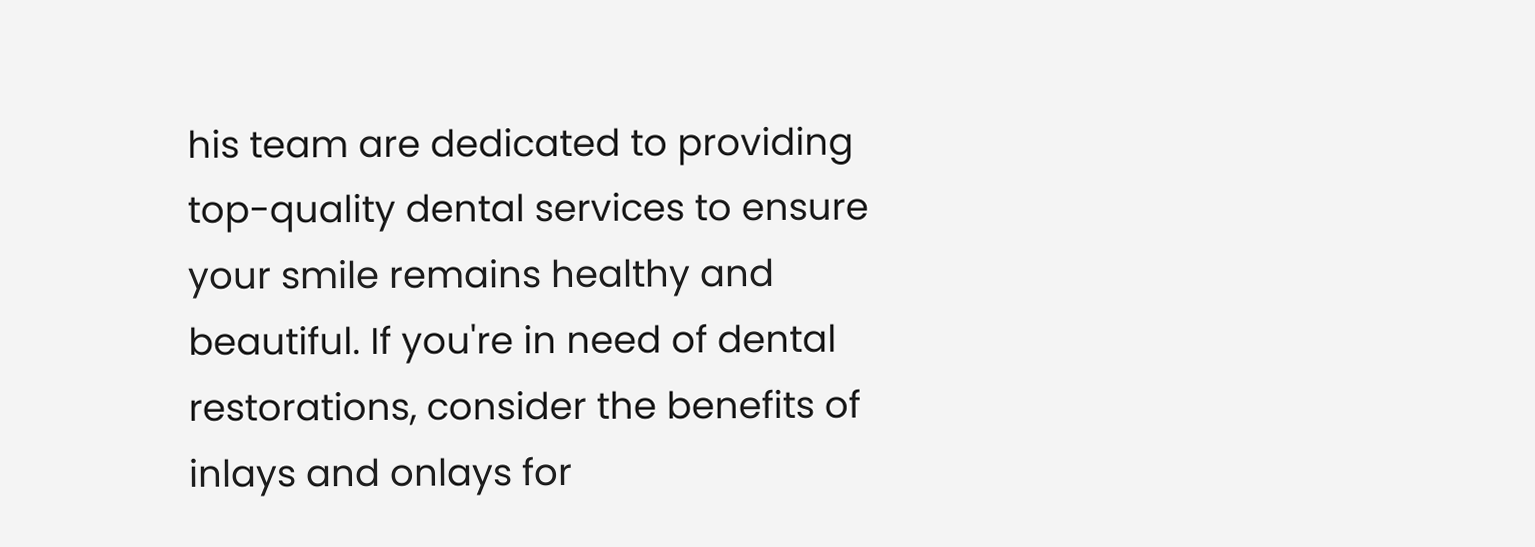his team are dedicated to providing top-quality dental services to ensure your smile remains healthy and beautiful. If you're in need of dental restorations, consider the benefits of inlays and onlays for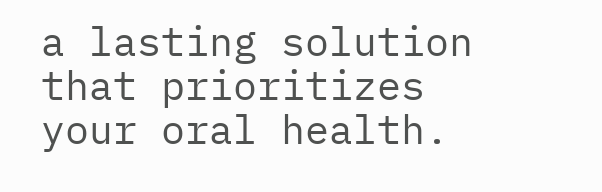a lasting solution that prioritizes your oral health.